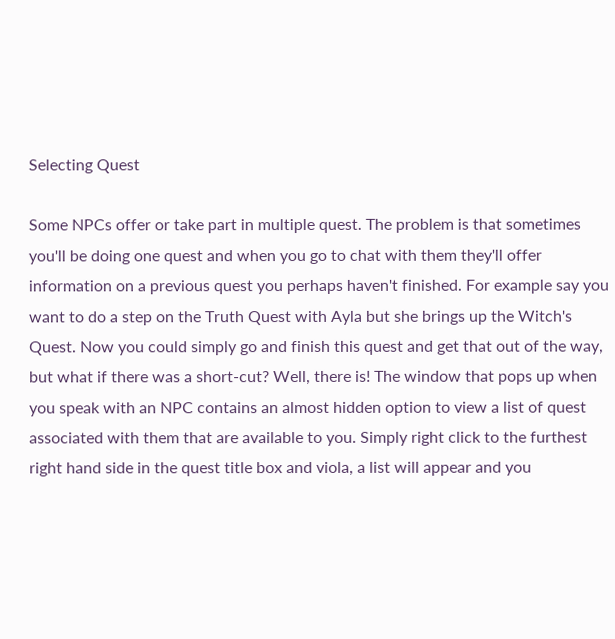Selecting Quest

Some NPCs offer or take part in multiple quest. The problem is that sometimes you'll be doing one quest and when you go to chat with them they'll offer information on a previous quest you perhaps haven't finished. For example say you want to do a step on the Truth Quest with Ayla but she brings up the Witch's Quest. Now you could simply go and finish this quest and get that out of the way, but what if there was a short-cut? Well, there is! The window that pops up when you speak with an NPC contains an almost hidden option to view a list of quest associated with them that are available to you. Simply right click to the furthest right hand side in the quest title box and viola, a list will appear and you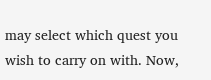may select which quest you wish to carry on with. Now,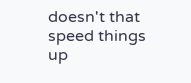doesn't that speed things up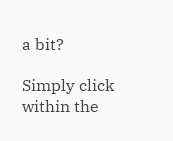a bit?

Simply click within the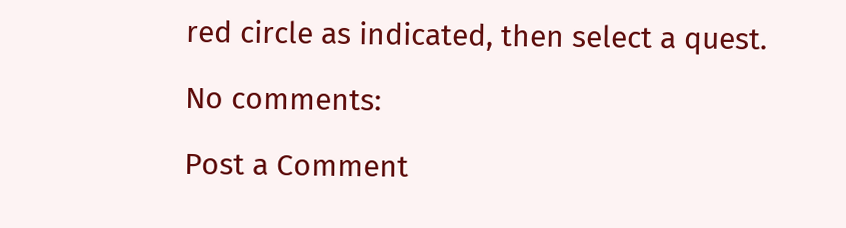red circle as indicated, then select a quest.

No comments:

Post a Comment